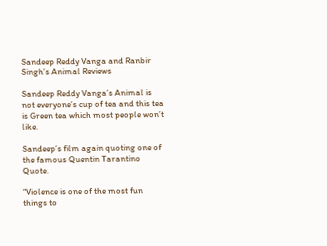Sandeep Reddy Vanga and Ranbir Singh’s Animal Reviews

Sandeep Reddy Vanga’s Animal is not everyone’s cup of tea and this tea is Green tea which most people won’t like.

Sandeep’s film again quoting one of the famous Quentin Tarantino Quote.

“Violence is one of the most fun things to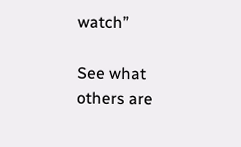watch”

See what others are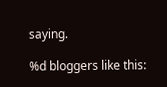saying.

%d bloggers like this: